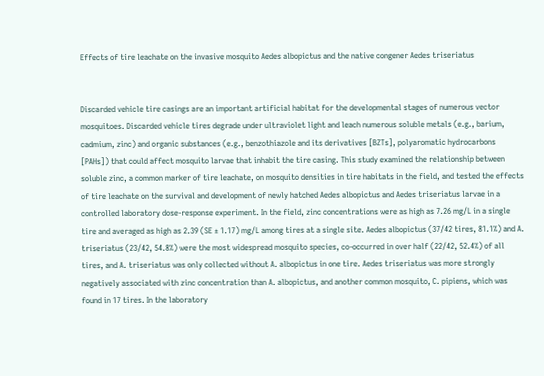Effects of tire leachate on the invasive mosquito Aedes albopictus and the native congener Aedes triseriatus


Discarded vehicle tire casings are an important artificial habitat for the developmental stages of numerous vector mosquitoes. Discarded vehicle tires degrade under ultraviolet light and leach numerous soluble metals (e.g., barium, cadmium, zinc) and organic substances (e.g., benzothiazole and its derivatives [BZTs], polyaromatic hydrocarbons [PAHs]) that could affect mosquito larvae that inhabit the tire casing. This study examined the relationship between soluble zinc, a common marker of tire leachate, on mosquito densities in tire habitats in the field, and tested the effects of tire leachate on the survival and development of newly hatched Aedes albopictus and Aedes triseriatus larvae in a controlled laboratory dose-response experiment. In the field, zinc concentrations were as high as 7.26 mg/L in a single tire and averaged as high as 2.39 (SE ± 1.17) mg/L among tires at a single site. Aedes albopictus (37/42 tires, 81.1%) and A. triseriatus (23/42, 54.8%) were the most widespread mosquito species, co-occurred in over half (22/42, 52.4%) of all tires, and A. triseriatus was only collected without A. albopictus in one tire. Aedes triseriatus was more strongly negatively associated with zinc concentration than A. albopictus, and another common mosquito, C. pipiens, which was found in 17 tires. In the laboratory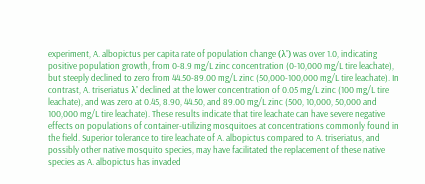experiment, A. albopictus per capita rate of population change (λ') was over 1.0, indicating positive population growth, from 0-8.9 mg/L zinc concentration (0-10,000 mg/L tire leachate), but steeply declined to zero from 44.50-89.00 mg/L zinc (50,000-100,000 mg/L tire leachate). In contrast, A. triseriatus λ' declined at the lower concentration of 0.05 mg/L zinc (100 mg/L tire leachate), and was zero at 0.45, 8.90, 44.50, and 89.00 mg/L zinc (500, 10,000, 50,000 and 100,000 mg/L tire leachate). These results indicate that tire leachate can have severe negative effects on populations of container-utilizing mosquitoes at concentrations commonly found in the field. Superior tolerance to tire leachate of A. albopictus compared to A. triseriatus, and possibly other native mosquito species, may have facilitated the replacement of these native species as A. albopictus has invaded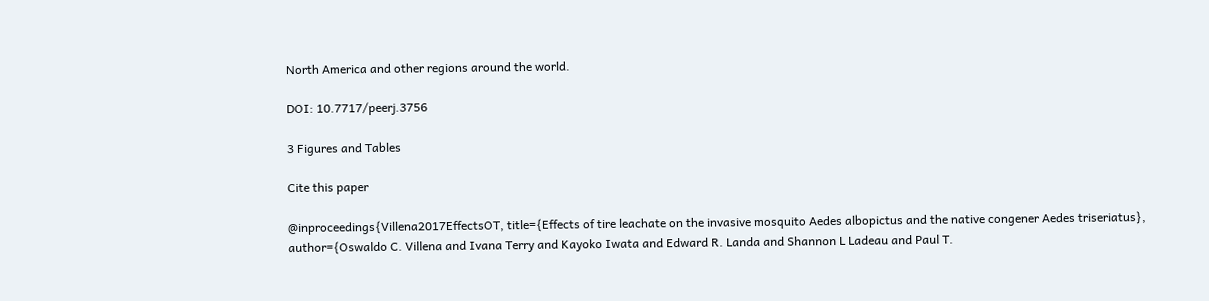North America and other regions around the world.

DOI: 10.7717/peerj.3756

3 Figures and Tables

Cite this paper

@inproceedings{Villena2017EffectsOT, title={Effects of tire leachate on the invasive mosquito Aedes albopictus and the native congener Aedes triseriatus}, author={Oswaldo C. Villena and Ivana Terry and Kayoko Iwata and Edward R. Landa and Shannon L Ladeau and Paul T.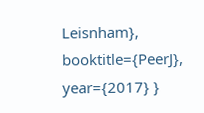Leisnham}, booktitle={PeerJ}, year={2017} }